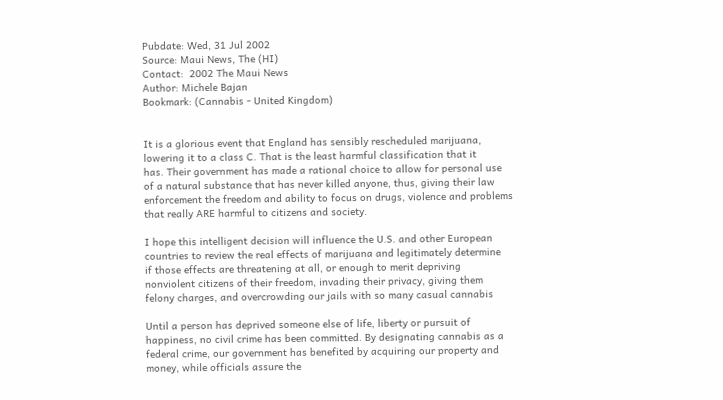Pubdate: Wed, 31 Jul 2002
Source: Maui News, The (HI)
Contact:  2002 The Maui News
Author: Michele Bajan
Bookmark: (Cannabis - United Kingdom)


It is a glorious event that England has sensibly rescheduled marijuana,
lowering it to a class C. That is the least harmful classification that it
has. Their government has made a rational choice to allow for personal use
of a natural substance that has never killed anyone, thus, giving their law
enforcement the freedom and ability to focus on drugs, violence and problems
that really ARE harmful to citizens and society.

I hope this intelligent decision will influence the U.S. and other European
countries to review the real effects of marijuana and legitimately determine
if those effects are threatening at all, or enough to merit depriving
nonviolent citizens of their freedom, invading their privacy, giving them
felony charges, and overcrowding our jails with so many casual cannabis

Until a person has deprived someone else of life, liberty or pursuit of
happiness, no civil crime has been committed. By designating cannabis as a
federal crime, our government has benefited by acquiring our property and
money, while officials assure the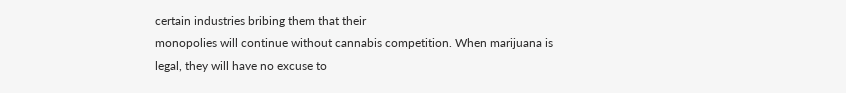certain industries bribing them that their
monopolies will continue without cannabis competition. When marijuana is
legal, they will have no excuse to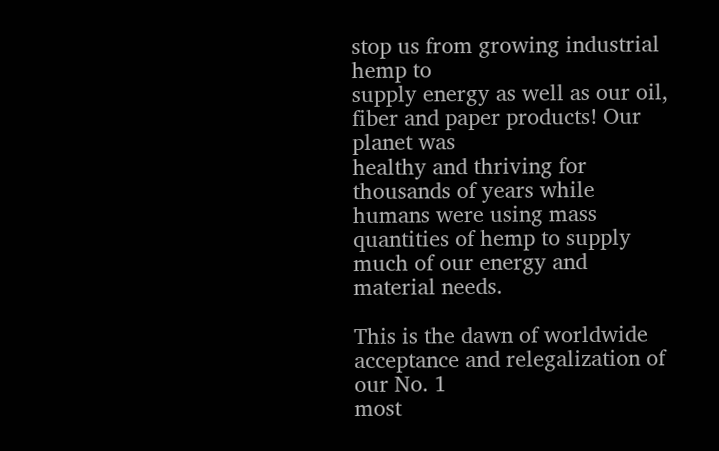stop us from growing industrial hemp to
supply energy as well as our oil, fiber and paper products! Our planet was
healthy and thriving for thousands of years while humans were using mass
quantities of hemp to supply much of our energy and material needs.

This is the dawn of worldwide acceptance and relegalization of our No. 1
most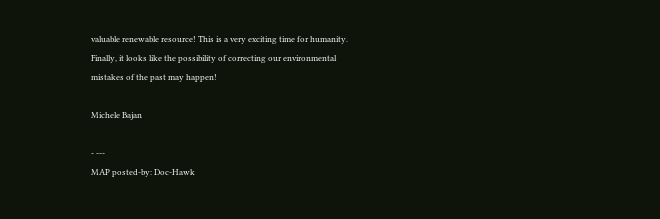valuable renewable resource! This is a very exciting time for humanity.
Finally, it looks like the possibility of correcting our environmental
mistakes of the past may happen!

Michele Bajan

- ---
MAP posted-by: Doc-Hawk